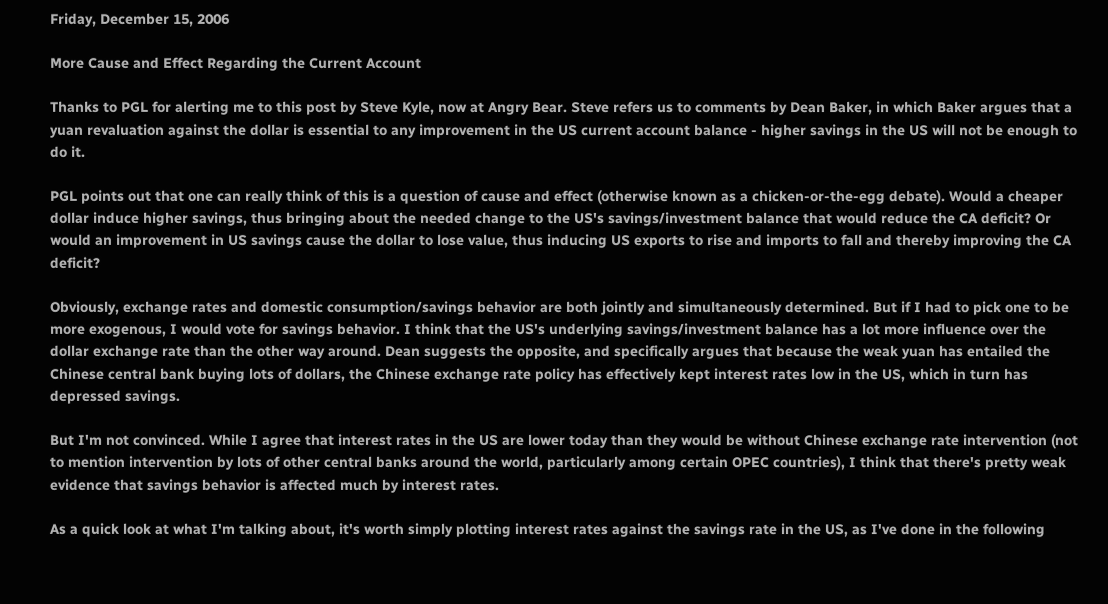Friday, December 15, 2006

More Cause and Effect Regarding the Current Account

Thanks to PGL for alerting me to this post by Steve Kyle, now at Angry Bear. Steve refers us to comments by Dean Baker, in which Baker argues that a yuan revaluation against the dollar is essential to any improvement in the US current account balance - higher savings in the US will not be enough to do it.

PGL points out that one can really think of this is a question of cause and effect (otherwise known as a chicken-or-the-egg debate). Would a cheaper dollar induce higher savings, thus bringing about the needed change to the US's savings/investment balance that would reduce the CA deficit? Or would an improvement in US savings cause the dollar to lose value, thus inducing US exports to rise and imports to fall and thereby improving the CA deficit?

Obviously, exchange rates and domestic consumption/savings behavior are both jointly and simultaneously determined. But if I had to pick one to be more exogenous, I would vote for savings behavior. I think that the US's underlying savings/investment balance has a lot more influence over the dollar exchange rate than the other way around. Dean suggests the opposite, and specifically argues that because the weak yuan has entailed the Chinese central bank buying lots of dollars, the Chinese exchange rate policy has effectively kept interest rates low in the US, which in turn has depressed savings.

But I'm not convinced. While I agree that interest rates in the US are lower today than they would be without Chinese exchange rate intervention (not to mention intervention by lots of other central banks around the world, particularly among certain OPEC countries), I think that there's pretty weak evidence that savings behavior is affected much by interest rates.

As a quick look at what I'm talking about, it's worth simply plotting interest rates against the savings rate in the US, as I've done in the following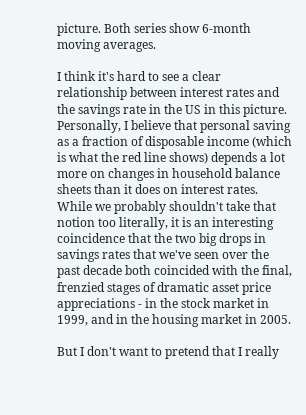picture. Both series show 6-month moving averages.

I think it's hard to see a clear relationship between interest rates and the savings rate in the US in this picture. Personally, I believe that personal saving as a fraction of disposable income (which is what the red line shows) depends a lot more on changes in household balance sheets than it does on interest rates. While we probably shouldn't take that notion too literally, it is an interesting coincidence that the two big drops in savings rates that we've seen over the past decade both coincided with the final, frenzied stages of dramatic asset price appreciations - in the stock market in 1999, and in the housing market in 2005.

But I don't want to pretend that I really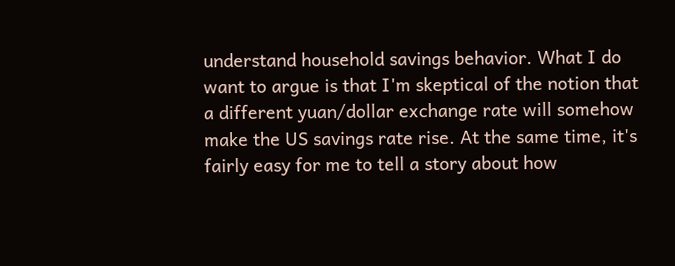understand household savings behavior. What I do want to argue is that I'm skeptical of the notion that a different yuan/dollar exchange rate will somehow make the US savings rate rise. At the same time, it's fairly easy for me to tell a story about how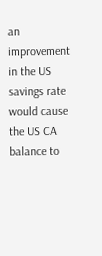an improvement in the US savings rate would cause the US CA balance to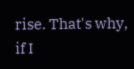rise. That's why, if I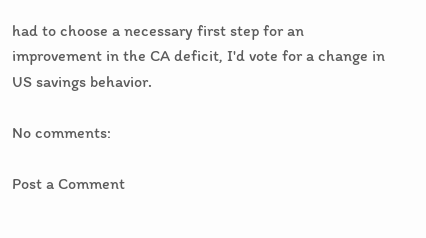had to choose a necessary first step for an improvement in the CA deficit, I'd vote for a change in US savings behavior.

No comments:

Post a Comment